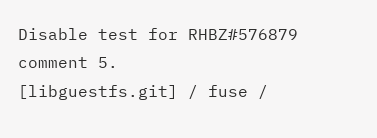Disable test for RHBZ#576879 comment 5.
[libguestfs.git] / fuse /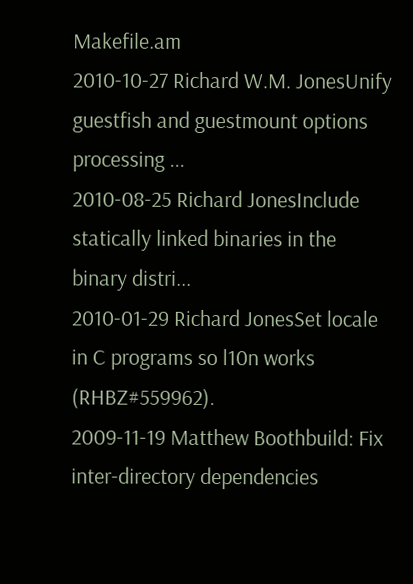Makefile.am
2010-10-27 Richard W.M. JonesUnify guestfish and guestmount options processing ...
2010-08-25 Richard JonesInclude statically linked binaries in the binary distri...
2010-01-29 Richard JonesSet locale in C programs so l10n works (RHBZ#559962).
2009-11-19 Matthew Boothbuild: Fix inter-directory dependencies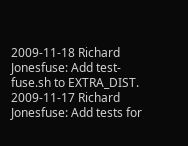2009-11-18 Richard Jonesfuse: Add test-fuse.sh to EXTRA_DIST.
2009-11-17 Richard Jonesfuse: Add tests for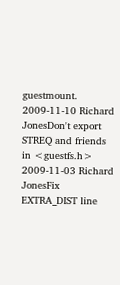guestmount.
2009-11-10 Richard JonesDon't export STREQ and friends in <guestfs.h>
2009-11-03 Richard JonesFix EXTRA_DIST line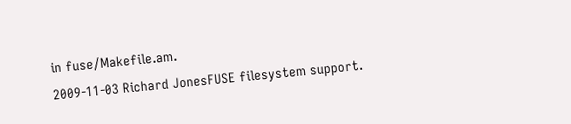in fuse/Makefile.am.
2009-11-03 Richard JonesFUSE filesystem support.